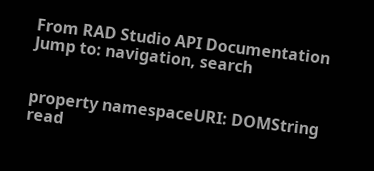From RAD Studio API Documentation
Jump to: navigation, search


property namespaceURI: DOMString read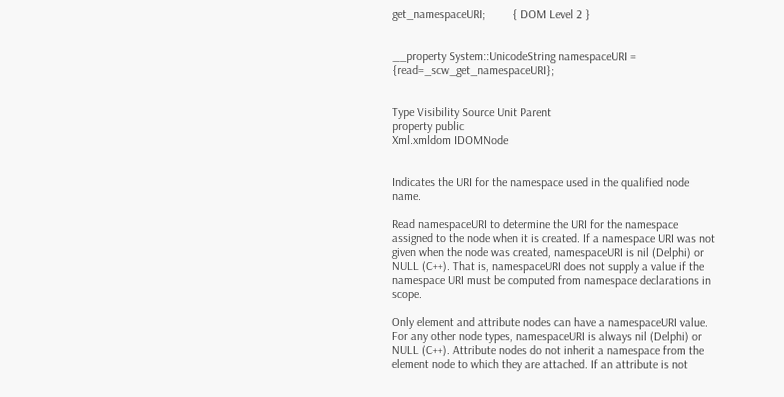get_namespaceURI;         { DOM Level 2 }


__property System::UnicodeString namespaceURI = {read=_scw_get_namespaceURI};


Type Visibility Source Unit Parent
property public
Xml.xmldom IDOMNode


Indicates the URI for the namespace used in the qualified node name.

Read namespaceURI to determine the URI for the namespace assigned to the node when it is created. If a namespace URI was not given when the node was created, namespaceURI is nil (Delphi) or NULL (C++). That is, namespaceURI does not supply a value if the namespace URI must be computed from namespace declarations in scope.

Only element and attribute nodes can have a namespaceURI value. For any other node types, namespaceURI is always nil (Delphi) or NULL (C++). Attribute nodes do not inherit a namespace from the element node to which they are attached. If an attribute is not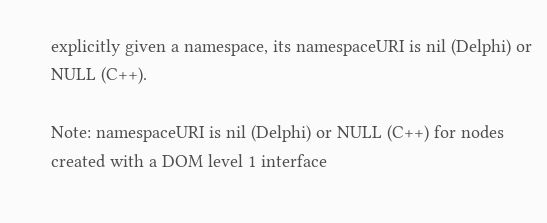explicitly given a namespace, its namespaceURI is nil (Delphi) or NULL (C++).

Note: namespaceURI is nil (Delphi) or NULL (C++) for nodes created with a DOM level 1 interface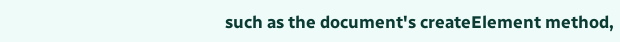such as the document's createElement method,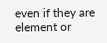even if they are element or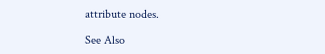attribute nodes.

See Also